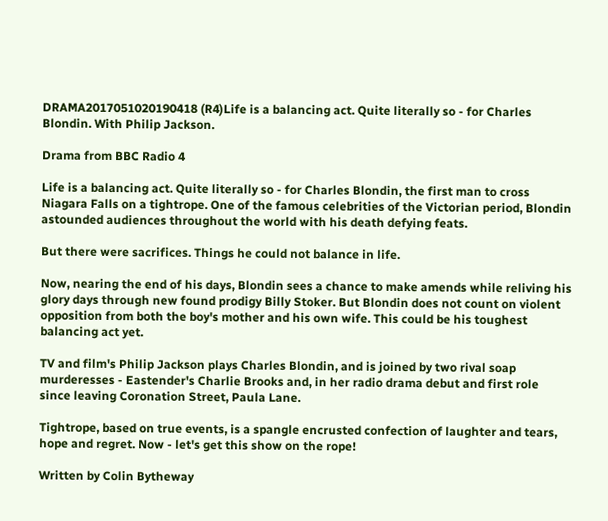DRAMA2017051020190418 (R4)Life is a balancing act. Quite literally so - for Charles Blondin. With Philip Jackson.

Drama from BBC Radio 4

Life is a balancing act. Quite literally so - for Charles Blondin, the first man to cross Niagara Falls on a tightrope. One of the famous celebrities of the Victorian period, Blondin astounded audiences throughout the world with his death defying feats.

But there were sacrifices. Things he could not balance in life.

Now, nearing the end of his days, Blondin sees a chance to make amends while reliving his glory days through new found prodigy Billy Stoker. But Blondin does not count on violent opposition from both the boy's mother and his own wife. This could be his toughest balancing act yet.

TV and film's Philip Jackson plays Charles Blondin, and is joined by two rival soap murderesses - Eastender's Charlie Brooks and, in her radio drama debut and first role since leaving Coronation Street, Paula Lane.

Tightrope, based on true events, is a spangle encrusted confection of laughter and tears, hope and regret. Now - let's get this show on the rope!

Written by Colin Bytheway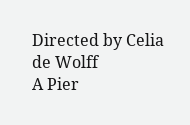Directed by Celia de Wolff
A Pier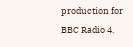production for BBC Radio 4.